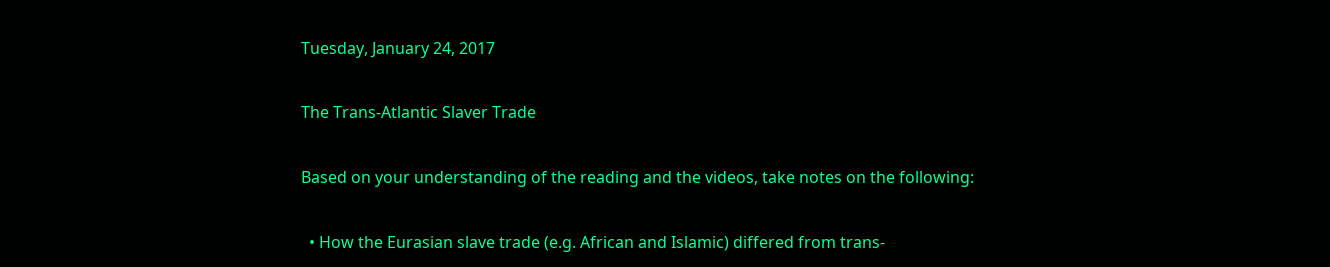Tuesday, January 24, 2017

The Trans-Atlantic Slaver Trade

Based on your understanding of the reading and the videos, take notes on the following:

  • How the Eurasian slave trade (e.g. African and Islamic) differed from trans-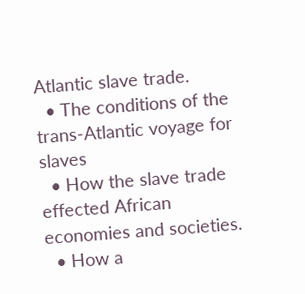Atlantic slave trade.
  • The conditions of the trans-Atlantic voyage for slaves
  • How the slave trade effected African economies and societies.
  • How a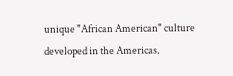unique "African American" culture developed in the Americas.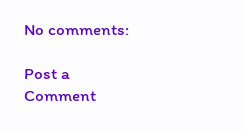No comments:

Post a Comment